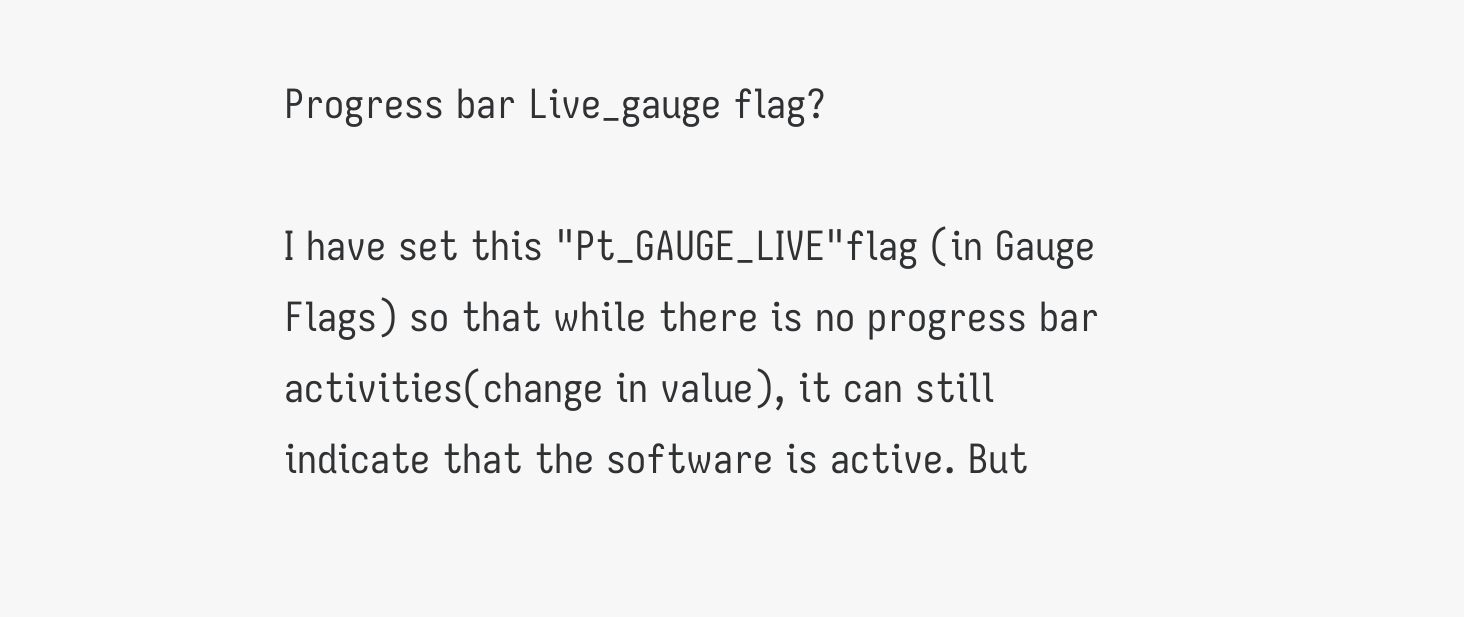Progress bar Live_gauge flag?

I have set this "Pt_GAUGE_LIVE"flag (in Gauge Flags) so that while there is no progress bar activities(change in value), it can still indicate that the software is active. But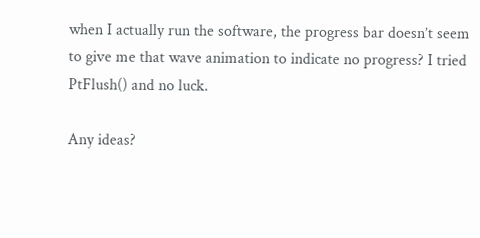when I actually run the software, the progress bar doesn’t seem to give me that wave animation to indicate no progress? I tried PtFlush() and no luck.

Any ideas?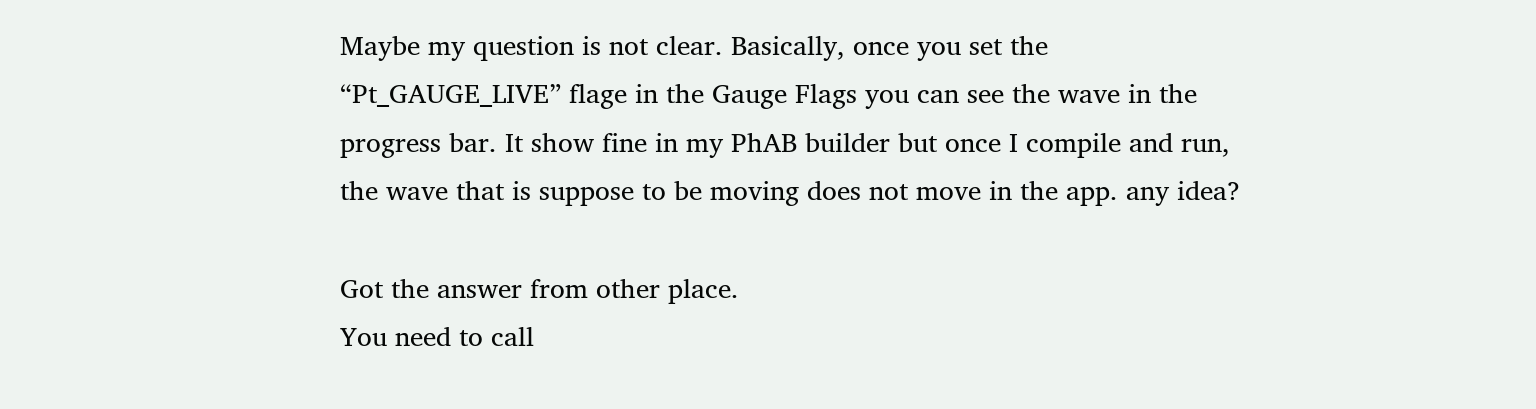Maybe my question is not clear. Basically, once you set the “Pt_GAUGE_LIVE” flage in the Gauge Flags you can see the wave in the progress bar. It show fine in my PhAB builder but once I compile and run, the wave that is suppose to be moving does not move in the app. any idea?

Got the answer from other place.
You need to call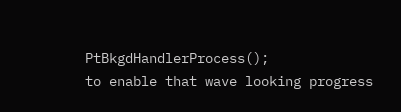PtBkgdHandlerProcess();
to enable that wave looking progress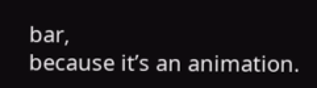bar,
because it’s an animation.